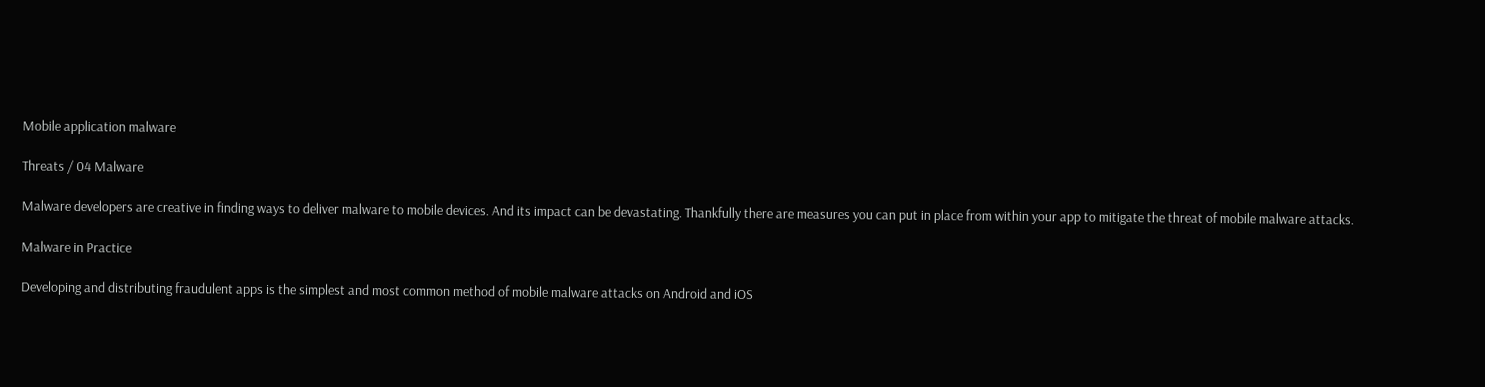Mobile application malware

Threats / 04 Malware

Malware developers are creative in finding ways to deliver malware to mobile devices. And its impact can be devastating. Thankfully there are measures you can put in place from within your app to mitigate the threat of mobile malware attacks.

Malware in Practice

Developing and distributing fraudulent apps is the simplest and most common method of mobile malware attacks on Android and iOS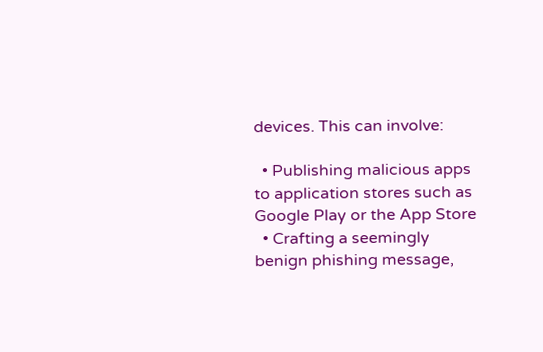devices. This can involve:

  • Publishing malicious apps to application stores such as Google Play or the App Store
  • Crafting a seemingly benign phishing message,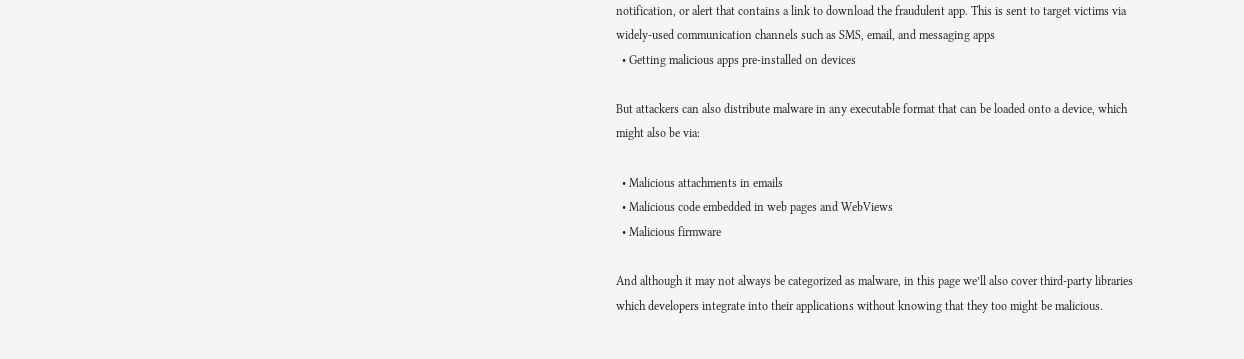notification, or alert that contains a link to download the fraudulent app. This is sent to target victims via widely-used communication channels such as SMS, email, and messaging apps
  • Getting malicious apps pre-installed on devices

But attackers can also distribute malware in any executable format that can be loaded onto a device, which might also be via:

  • Malicious attachments in emails
  • Malicious code embedded in web pages and WebViews
  • Malicious firmware

And although it may not always be categorized as malware, in this page we’ll also cover third-party libraries which developers integrate into their applications without knowing that they too might be malicious.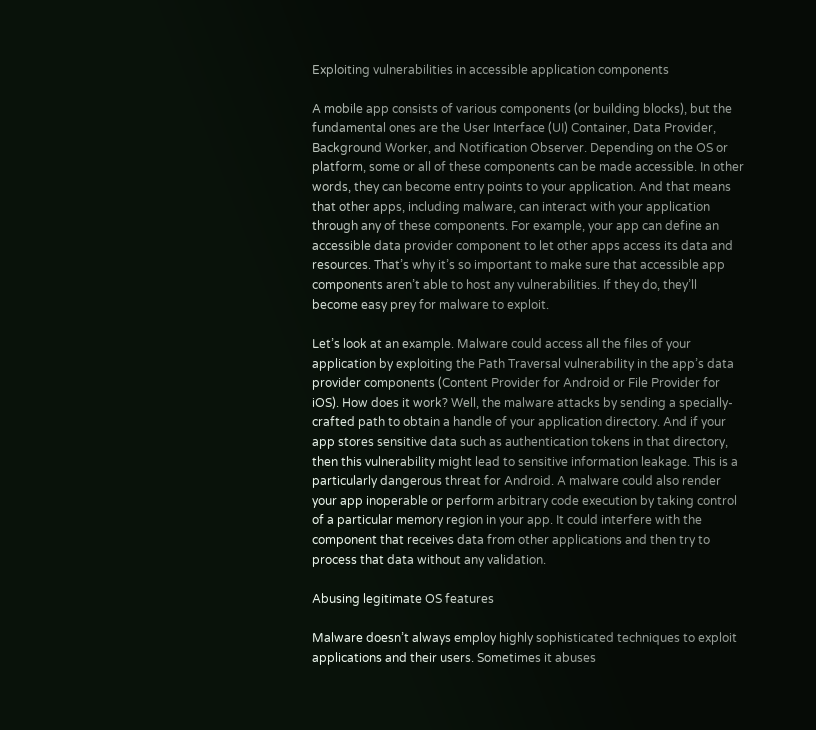Exploiting vulnerabilities in accessible application components

A mobile app consists of various components (or building blocks), but the fundamental ones are the User Interface (UI) Container, Data Provider, Background Worker, and Notification Observer. Depending on the OS or platform, some or all of these components can be made accessible. In other words, they can become entry points to your application. And that means that other apps, including malware, can interact with your application through any of these components. For example, your app can define an accessible data provider component to let other apps access its data and resources. That’s why it’s so important to make sure that accessible app components aren’t able to host any vulnerabilities. If they do, they’ll become easy prey for malware to exploit.

Let’s look at an example. Malware could access all the files of your application by exploiting the Path Traversal vulnerability in the app’s data provider components (Content Provider for Android or File Provider for iOS). How does it work? Well, the malware attacks by sending a specially-crafted path to obtain a handle of your application directory. And if your app stores sensitive data such as authentication tokens in that directory, then this vulnerability might lead to sensitive information leakage. This is a particularly dangerous threat for Android. A malware could also render your app inoperable or perform arbitrary code execution by taking control of a particular memory region in your app. It could interfere with the component that receives data from other applications and then try to process that data without any validation.

Abusing legitimate OS features

Malware doesn’t always employ highly sophisticated techniques to exploit applications and their users. Sometimes it abuses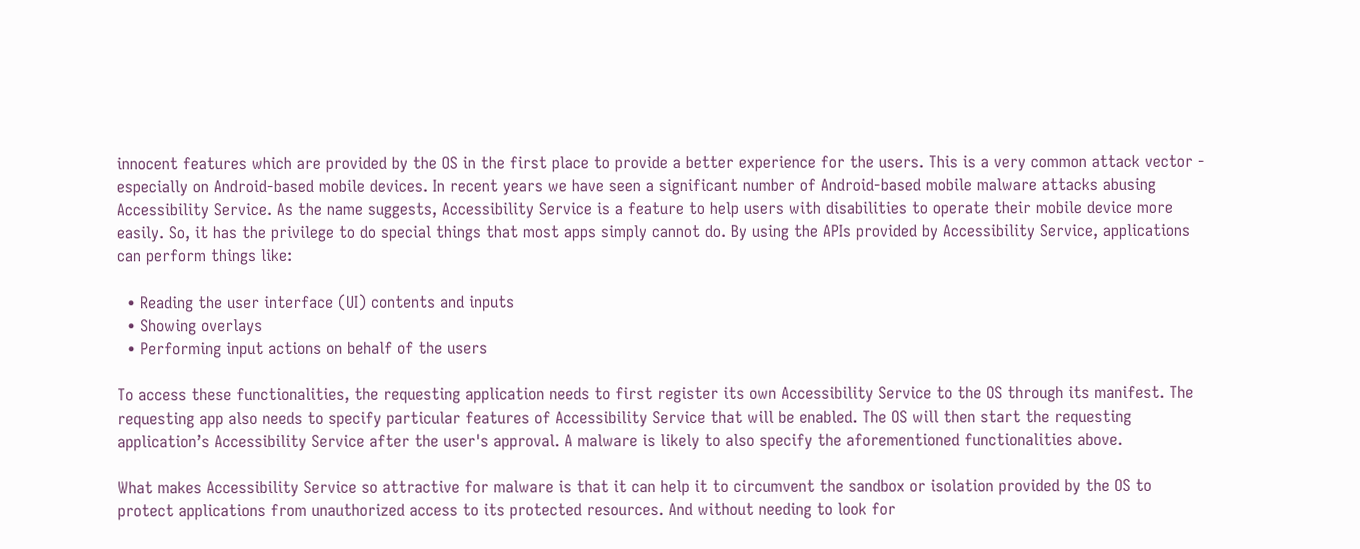innocent features which are provided by the OS in the first place to provide a better experience for the users. This is a very common attack vector - especially on Android-based mobile devices. In recent years we have seen a significant number of Android-based mobile malware attacks abusing Accessibility Service. As the name suggests, Accessibility Service is a feature to help users with disabilities to operate their mobile device more easily. So, it has the privilege to do special things that most apps simply cannot do. By using the APIs provided by Accessibility Service, applications can perform things like:

  • Reading the user interface (UI) contents and inputs
  • Showing overlays
  • Performing input actions on behalf of the users

To access these functionalities, the requesting application needs to first register its own Accessibility Service to the OS through its manifest. The requesting app also needs to specify particular features of Accessibility Service that will be enabled. The OS will then start the requesting application’s Accessibility Service after the user's approval. A malware is likely to also specify the aforementioned functionalities above.

What makes Accessibility Service so attractive for malware is that it can help it to circumvent the sandbox or isolation provided by the OS to protect applications from unauthorized access to its protected resources. And without needing to look for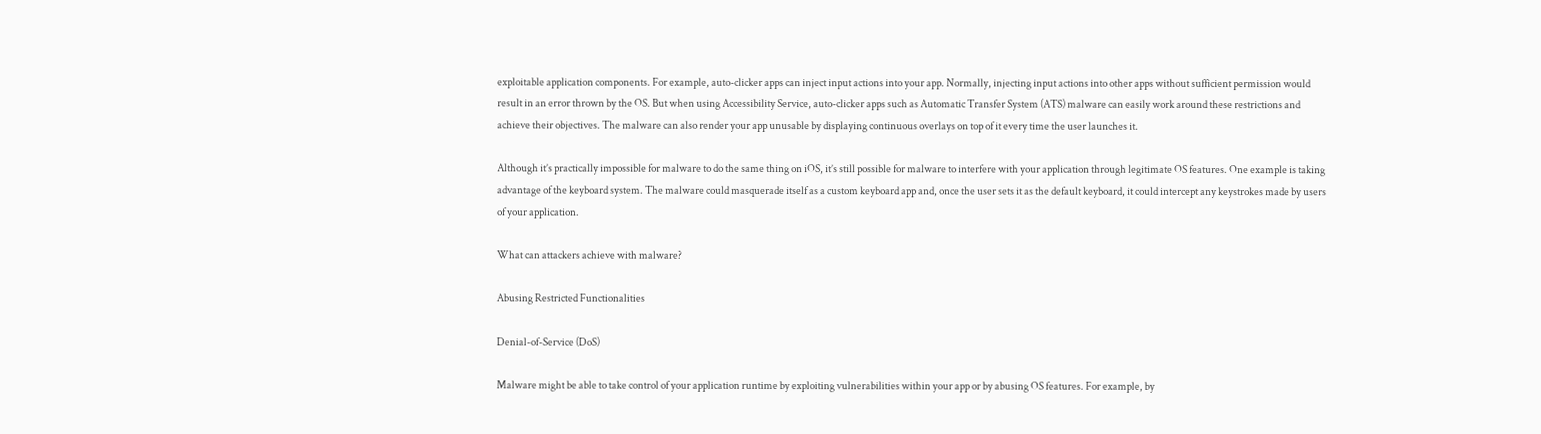exploitable application components. For example, auto-clicker apps can inject input actions into your app. Normally, injecting input actions into other apps without sufficient permission would result in an error thrown by the OS. But when using Accessibility Service, auto-clicker apps such as Automatic Transfer System (ATS) malware can easily work around these restrictions and achieve their objectives. The malware can also render your app unusable by displaying continuous overlays on top of it every time the user launches it.

Although it’s practically impossible for malware to do the same thing on iOS, it’s still possible for malware to interfere with your application through legitimate OS features. One example is taking advantage of the keyboard system. The malware could masquerade itself as a custom keyboard app and, once the user sets it as the default keyboard, it could intercept any keystrokes made by users of your application.

What can attackers achieve with malware?

Abusing Restricted Functionalities

Denial-of-Service (DoS)

Malware might be able to take control of your application runtime by exploiting vulnerabilities within your app or by abusing OS features. For example, by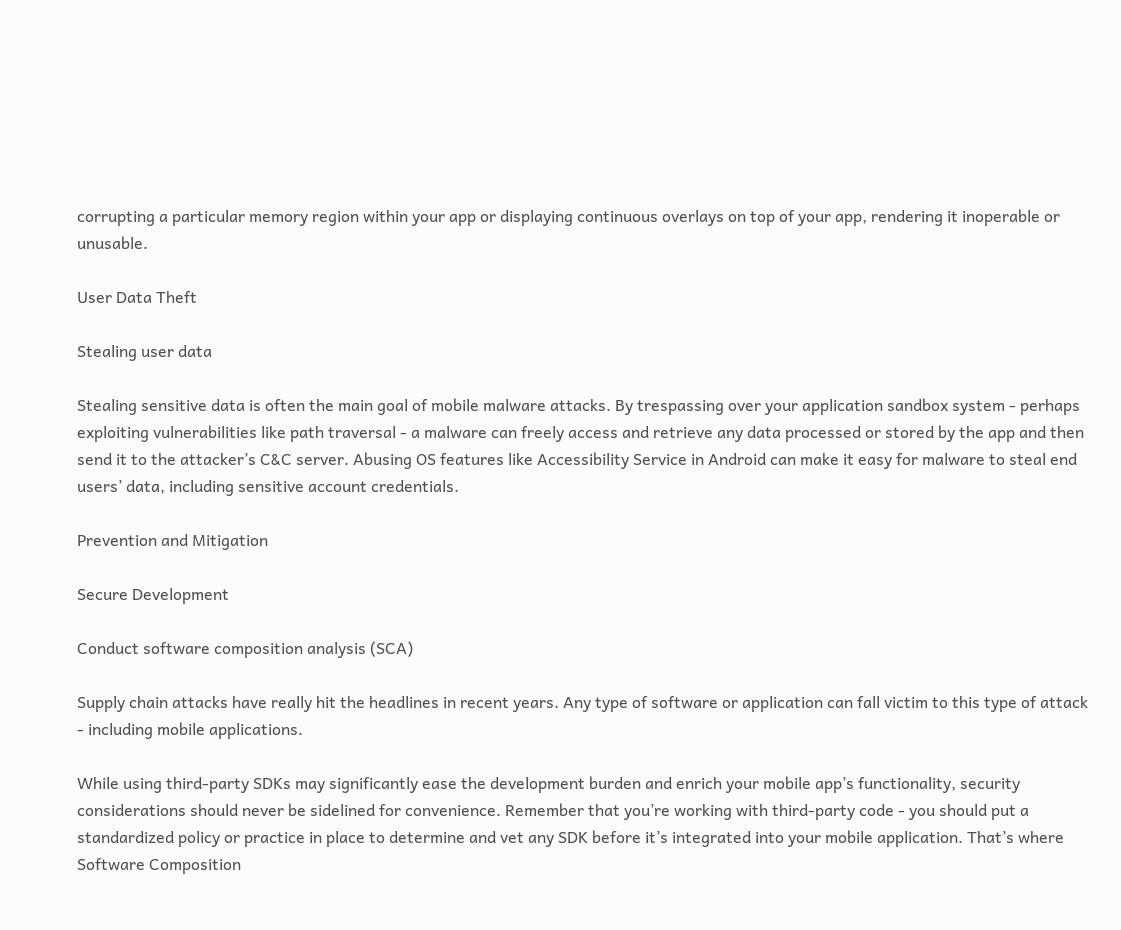corrupting a particular memory region within your app or displaying continuous overlays on top of your app, rendering it inoperable or unusable.

User Data Theft

Stealing user data

Stealing sensitive data is often the main goal of mobile malware attacks. By trespassing over your application sandbox system - perhaps exploiting vulnerabilities like path traversal - a malware can freely access and retrieve any data processed or stored by the app and then send it to the attacker’s C&C server. Abusing OS features like Accessibility Service in Android can make it easy for malware to steal end users’ data, including sensitive account credentials.

Prevention and Mitigation

Secure Development

Conduct software composition analysis (SCA)

Supply chain attacks have really hit the headlines in recent years. Any type of software or application can fall victim to this type of attack - including mobile applications.

While using third-party SDKs may significantly ease the development burden and enrich your mobile app’s functionality, security considerations should never be sidelined for convenience. Remember that you’re working with third-party code - you should put a standardized policy or practice in place to determine and vet any SDK before it’s integrated into your mobile application. That’s where Software Composition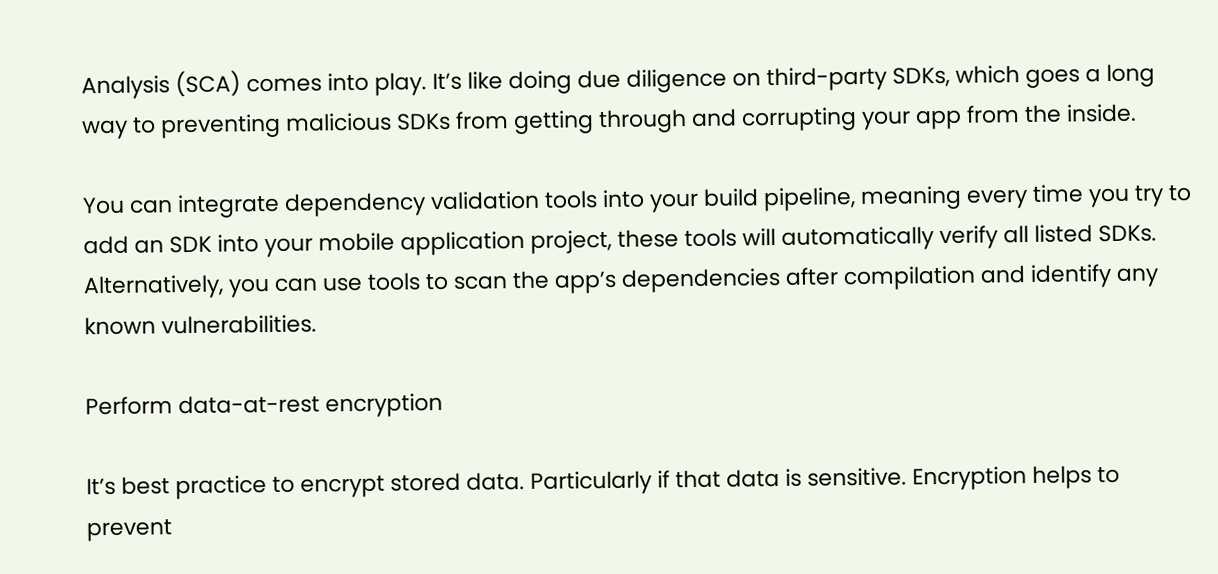Analysis (SCA) comes into play. It’s like doing due diligence on third-party SDKs, which goes a long way to preventing malicious SDKs from getting through and corrupting your app from the inside.

You can integrate dependency validation tools into your build pipeline, meaning every time you try to add an SDK into your mobile application project, these tools will automatically verify all listed SDKs. Alternatively, you can use tools to scan the app’s dependencies after compilation and identify any known vulnerabilities.

Perform data-at-rest encryption

It’s best practice to encrypt stored data. Particularly if that data is sensitive. Encryption helps to prevent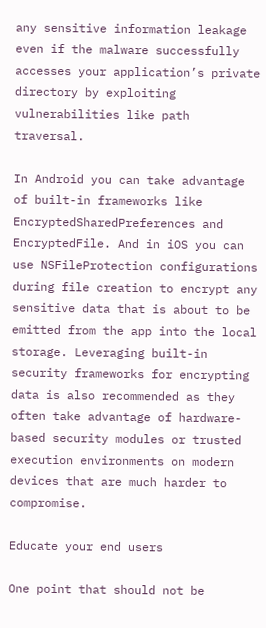any sensitive information leakage even if the malware successfully accesses your application’s private directory by exploiting vulnerabilities like path traversal.

In Android you can take advantage of built-in frameworks like EncryptedSharedPreferences and EncryptedFile. And in iOS you can use NSFileProtection configurations during file creation to encrypt any sensitive data that is about to be emitted from the app into the local storage. Leveraging built-in security frameworks for encrypting data is also recommended as they often take advantage of hardware-based security modules or trusted execution environments on modern devices that are much harder to compromise.

Educate your end users

One point that should not be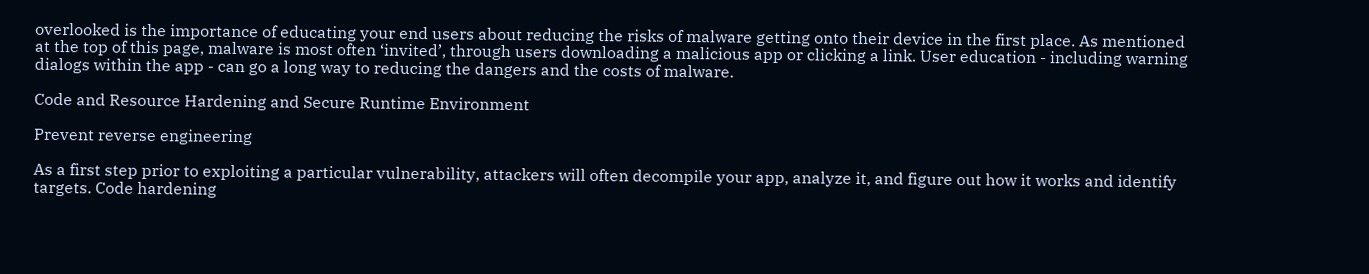overlooked is the importance of educating your end users about reducing the risks of malware getting onto their device in the first place. As mentioned at the top of this page, malware is most often ‘invited’, through users downloading a malicious app or clicking a link. User education - including warning dialogs within the app - can go a long way to reducing the dangers and the costs of malware.

Code and Resource Hardening and Secure Runtime Environment

Prevent reverse engineering

As a first step prior to exploiting a particular vulnerability, attackers will often decompile your app, analyze it, and figure out how it works and identify targets. Code hardening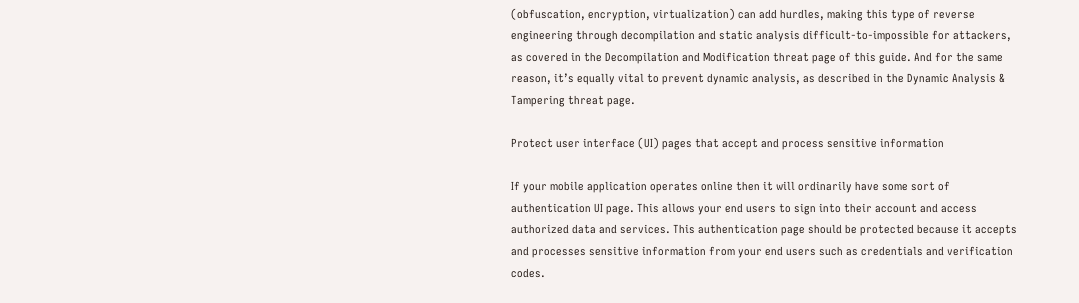(obfuscation, encryption, virtualization) can add hurdles, making this type of reverse engineering through decompilation and static analysis difficult-to-impossible for attackers, as covered in the Decompilation and Modification threat page of this guide. And for the same reason, it’s equally vital to prevent dynamic analysis, as described in the Dynamic Analysis & Tampering threat page.

Protect user interface (UI) pages that accept and process sensitive information

If your mobile application operates online then it will ordinarily have some sort of authentication UI page. This allows your end users to sign into their account and access authorized data and services. This authentication page should be protected because it accepts and processes sensitive information from your end users such as credentials and verification codes.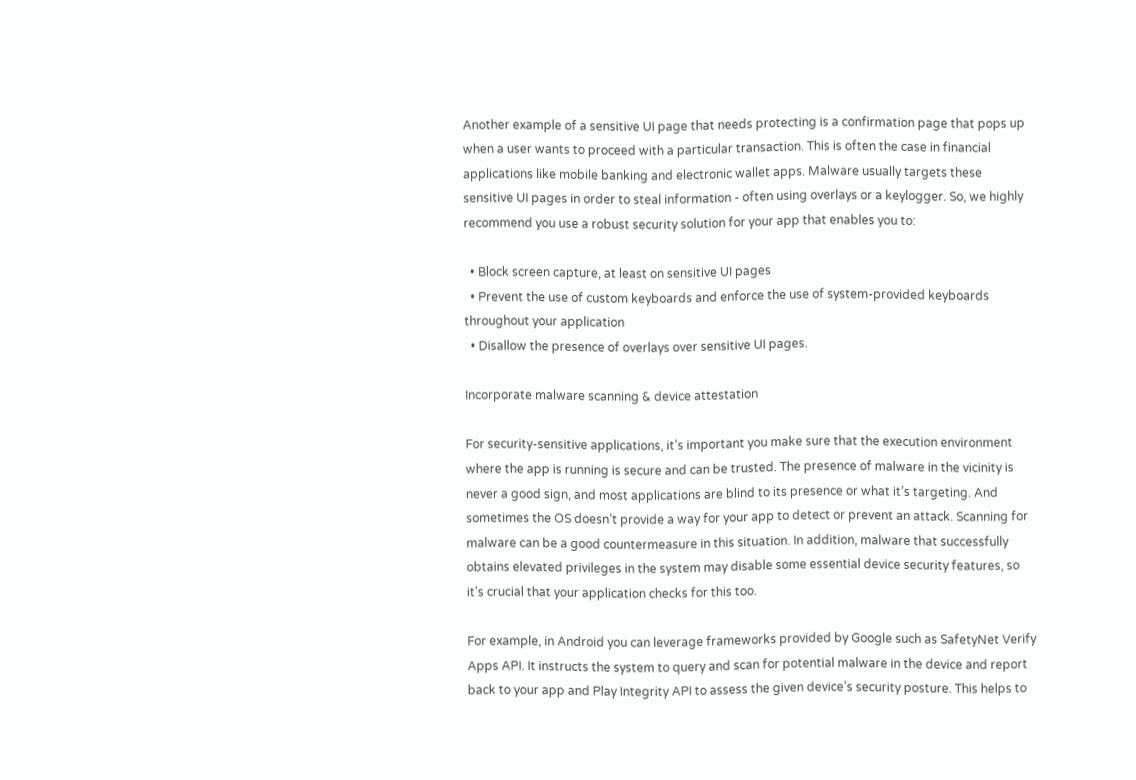Another example of a sensitive UI page that needs protecting is a confirmation page that pops up when a user wants to proceed with a particular transaction. This is often the case in financial applications like mobile banking and electronic wallet apps. Malware usually targets these sensitive UI pages in order to steal information - often using overlays or a keylogger. So, we highly recommend you use a robust security solution for your app that enables you to:

  • Block screen capture, at least on sensitive UI pages
  • Prevent the use of custom keyboards and enforce the use of system-provided keyboards throughout your application
  • Disallow the presence of overlays over sensitive UI pages.

Incorporate malware scanning & device attestation

For security-sensitive applications, it’s important you make sure that the execution environment where the app is running is secure and can be trusted. The presence of malware in the vicinity is never a good sign, and most applications are blind to its presence or what it’s targeting. And sometimes the OS doesn’t provide a way for your app to detect or prevent an attack. Scanning for malware can be a good countermeasure in this situation. In addition, malware that successfully obtains elevated privileges in the system may disable some essential device security features, so it’s crucial that your application checks for this too.

For example, in Android you can leverage frameworks provided by Google such as SafetyNet Verify Apps API. It instructs the system to query and scan for potential malware in the device and report back to your app and Play Integrity API to assess the given device’s security posture. This helps to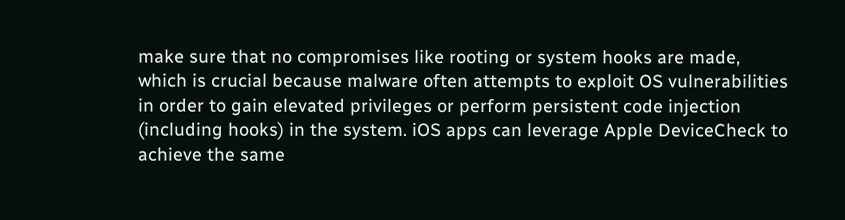make sure that no compromises like rooting or system hooks are made, which is crucial because malware often attempts to exploit OS vulnerabilities in order to gain elevated privileges or perform persistent code injection (including hooks) in the system. iOS apps can leverage Apple DeviceCheck to achieve the same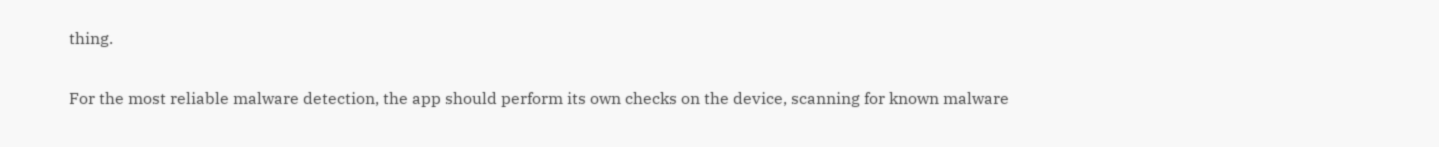thing.

For the most reliable malware detection, the app should perform its own checks on the device, scanning for known malware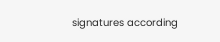signatures according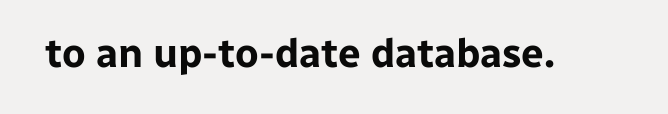to an up-to-date database.